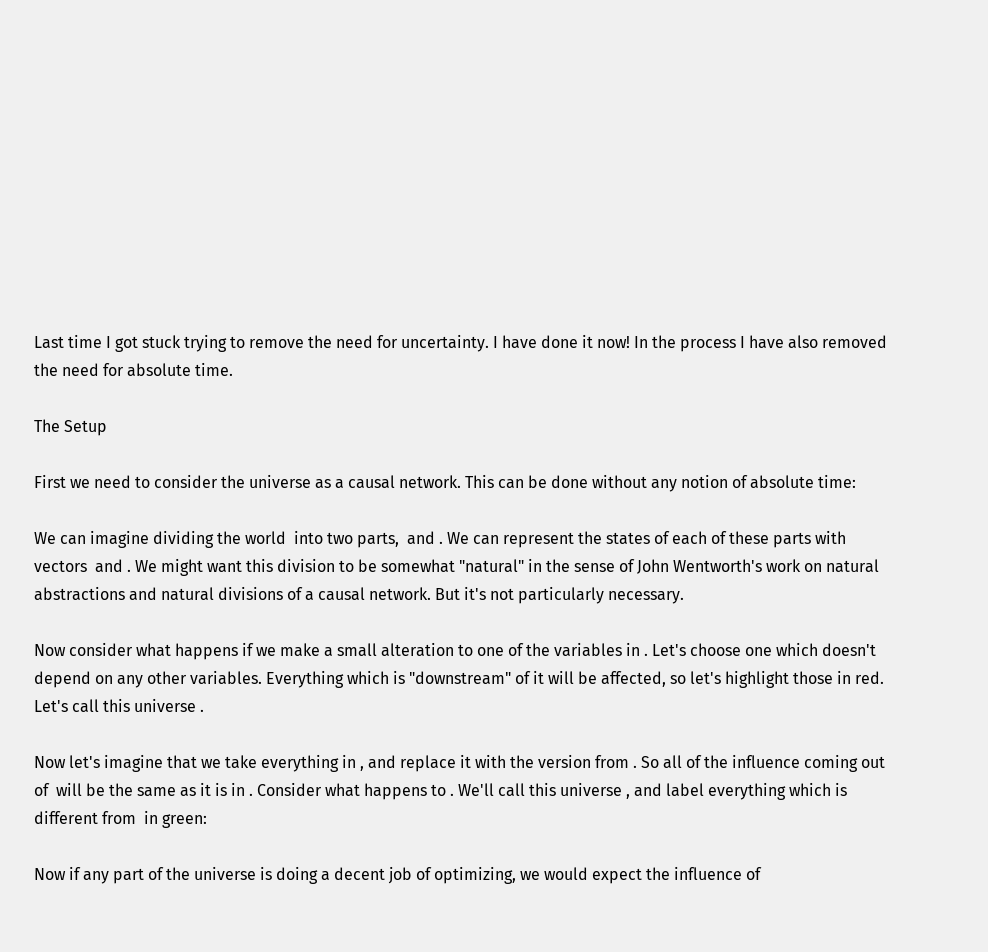Last time I got stuck trying to remove the need for uncertainty. I have done it now! In the process I have also removed the need for absolute time.

The Setup

First we need to consider the universe as a causal network. This can be done without any notion of absolute time:

We can imagine dividing the world  into two parts,  and . We can represent the states of each of these parts with vectors  and . We might want this division to be somewhat "natural" in the sense of John Wentworth's work on natural abstractions and natural divisions of a causal network. But it's not particularly necessary.

Now consider what happens if we make a small alteration to one of the variables in . Let's choose one which doesn't depend on any other variables. Everything which is "downstream" of it will be affected, so let's highlight those in red. Let's call this universe .

Now let's imagine that we take everything in , and replace it with the version from . So all of the influence coming out of  will be the same as it is in . Consider what happens to . We'll call this universe , and label everything which is different from  in green:

Now if any part of the universe is doing a decent job of optimizing, we would expect the influence of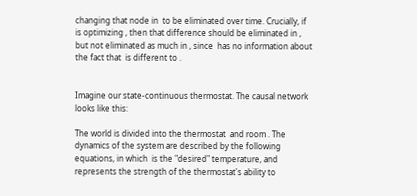changing that node in  to be eliminated over time. Crucially, if  is optimizing , then that difference should be eliminated in , but not eliminated as much in , since  has no information about the fact that  is different to .


Imagine our state-continuous thermostat. The causal network looks like this:

The world is divided into the thermostat  and room . The dynamics of the system are described by the following equations, in which  is the "desired" temperature, and  represents the strength of the thermostat's ability to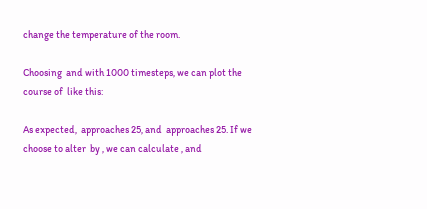change the temperature of the room.

Choosing  and with 1000 timesteps, we can plot the course of  like this:

As expected,  approaches 25, and  approaches 25. If we choose to alter  by , we can calculate , and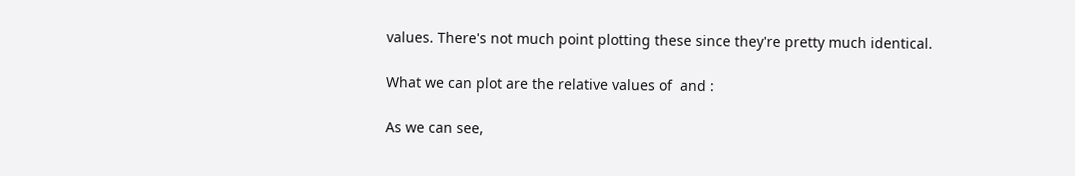values. There's not much point plotting these since they're pretty much identical.

What we can plot are the relative values of  and :

As we can see,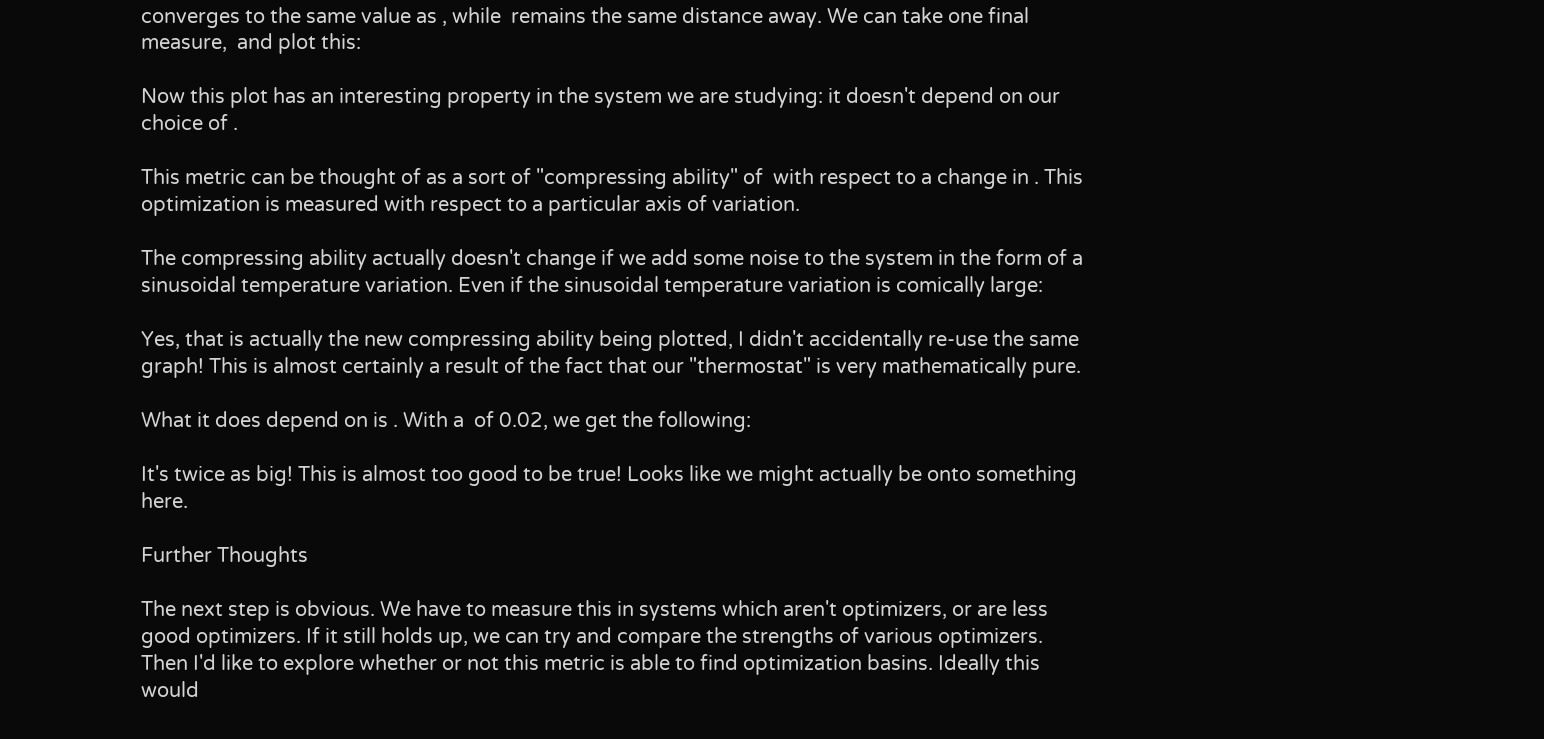converges to the same value as , while  remains the same distance away. We can take one final measure,  and plot this:

Now this plot has an interesting property in the system we are studying: it doesn't depend on our choice of .

This metric can be thought of as a sort of "compressing ability" of  with respect to a change in . This optimization is measured with respect to a particular axis of variation.

The compressing ability actually doesn't change if we add some noise to the system in the form of a sinusoidal temperature variation. Even if the sinusoidal temperature variation is comically large:

Yes, that is actually the new compressing ability being plotted, I didn't accidentally re-use the same graph! This is almost certainly a result of the fact that our "thermostat" is very mathematically pure.

What it does depend on is . With a  of 0.02, we get the following:

It's twice as big! This is almost too good to be true! Looks like we might actually be onto something here.

Further Thoughts

The next step is obvious. We have to measure this in systems which aren't optimizers, or are less good optimizers. If it still holds up, we can try and compare the strengths of various optimizers. Then I'd like to explore whether or not this metric is able to find optimization basins. Ideally this would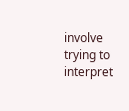involve trying to interpret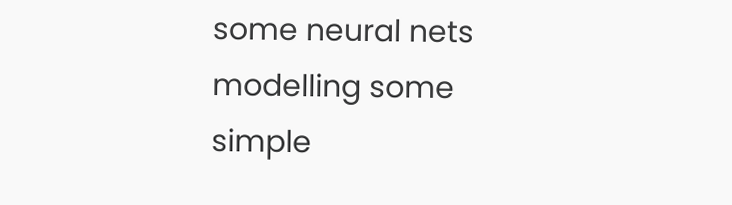some neural nets modelling some simple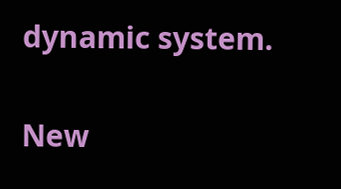dynamic system.


New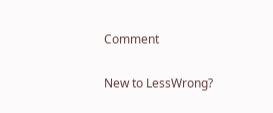Comment

New to LessWrong?